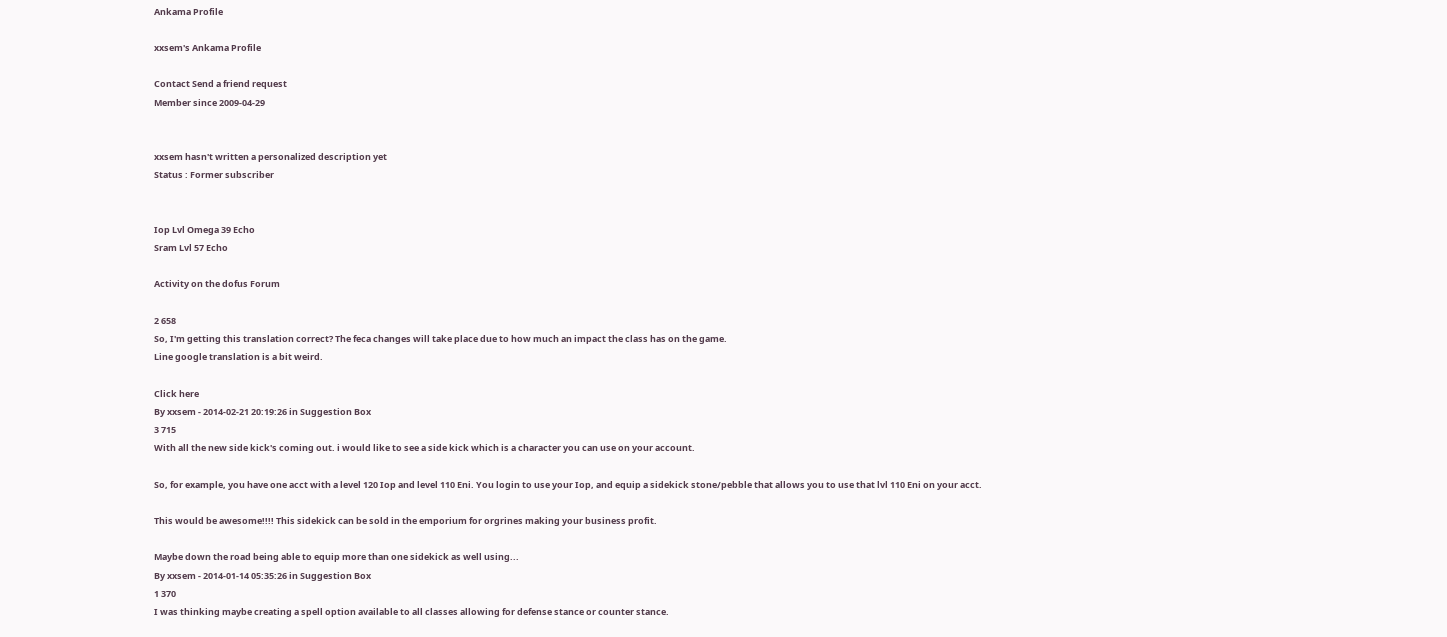Ankama Profile

xxsem's Ankama Profile

Contact Send a friend request
Member since 2009-04-29


xxsem hasn't written a personalized description yet
Status : Former subscriber


Iop Lvl Omega 39 Echo
Sram Lvl 57 Echo

Activity on the dofus Forum

2 658
So, I'm getting this translation correct? The feca changes will take place due to how much an impact the class has on the game.
Line google translation is a bit weird.

Click here
By xxsem - 2014-02-21 20:19:26 in Suggestion Box
3 715
With all the new side kick's coming out. i would like to see a side kick which is a character you can use on your account.

So, for example, you have one acct with a level 120 Iop and level 110 Eni. You login to use your Iop, and equip a sidekick stone/pebble that allows you to use that lvl 110 Eni on your acct.

This would be awesome!!!! This sidekick can be sold in the emporium for orgrines making your business profit.

Maybe down the road being able to equip more than one sidekick as well using...
By xxsem - 2014-01-14 05:35:26 in Suggestion Box
1 370
I was thinking maybe creating a spell option available to all classes allowing for defense stance or counter stance.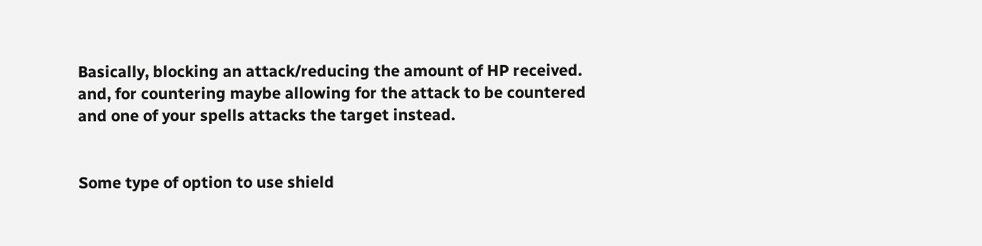Basically, blocking an attack/reducing the amount of HP received.
and, for countering maybe allowing for the attack to be countered and one of your spells attacks the target instead.


Some type of option to use shield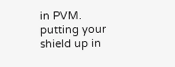in PVM. putting your shield up in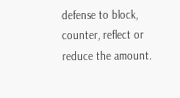defense to block, counter, reflect or reduce the amount.